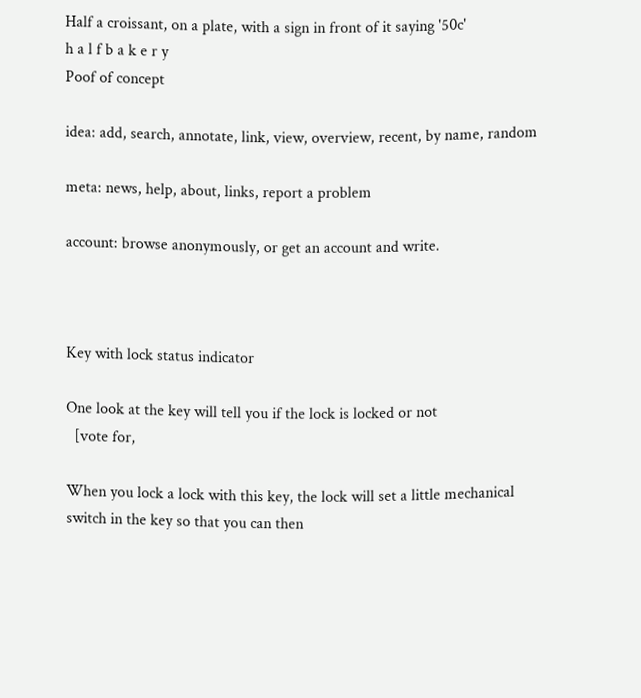Half a croissant, on a plate, with a sign in front of it saying '50c'
h a l f b a k e r y
Poof of concept

idea: add, search, annotate, link, view, overview, recent, by name, random

meta: news, help, about, links, report a problem

account: browse anonymously, or get an account and write.



Key with lock status indicator

One look at the key will tell you if the lock is locked or not
  [vote for,

When you lock a lock with this key, the lock will set a little mechanical switch in the key so that you can then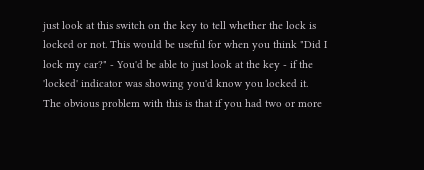just look at this switch on the key to tell whether the lock is locked or not. This would be useful for when you think "Did I lock my car?" - You'd be able to just look at the key - if the 'locked' indicator was showing you'd know you locked it.
The obvious problem with this is that if you had two or more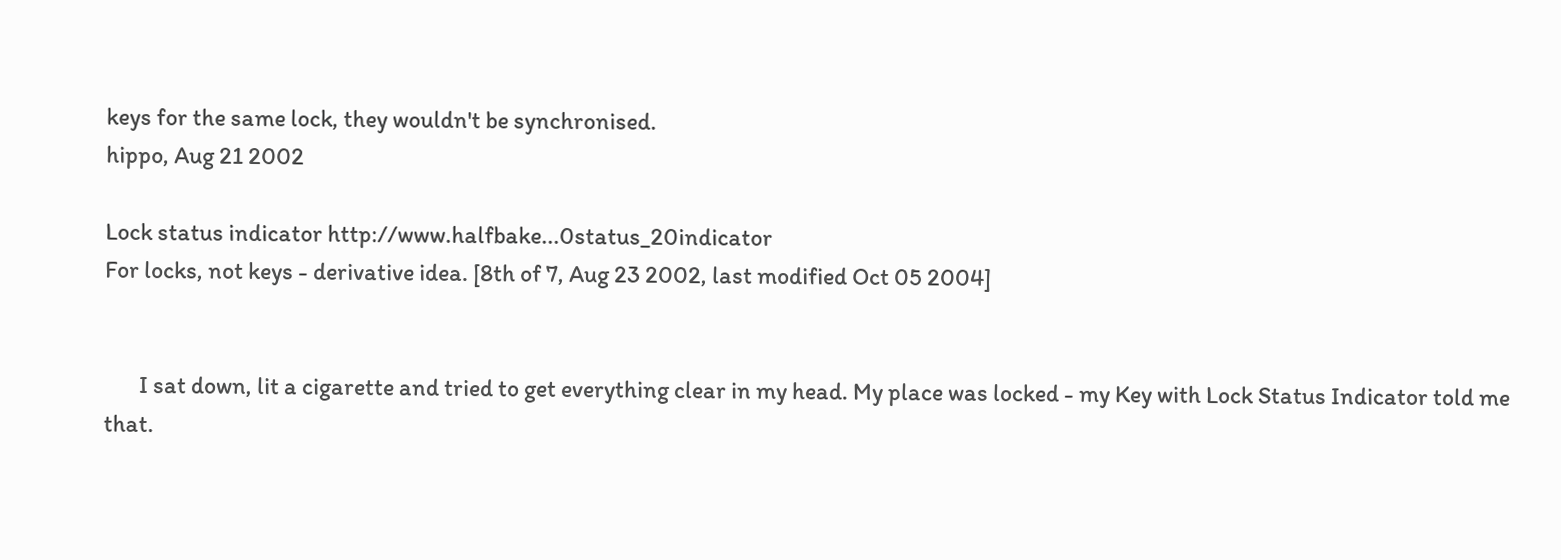keys for the same lock, they wouldn't be synchronised.
hippo, Aug 21 2002

Lock status indicator http://www.halfbake...0status_20indicator
For locks, not keys - derivative idea. [8th of 7, Aug 23 2002, last modified Oct 05 2004]


       I sat down, lit a cigarette and tried to get everything clear in my head. My place was locked - my Key with Lock Status Indicator told me that.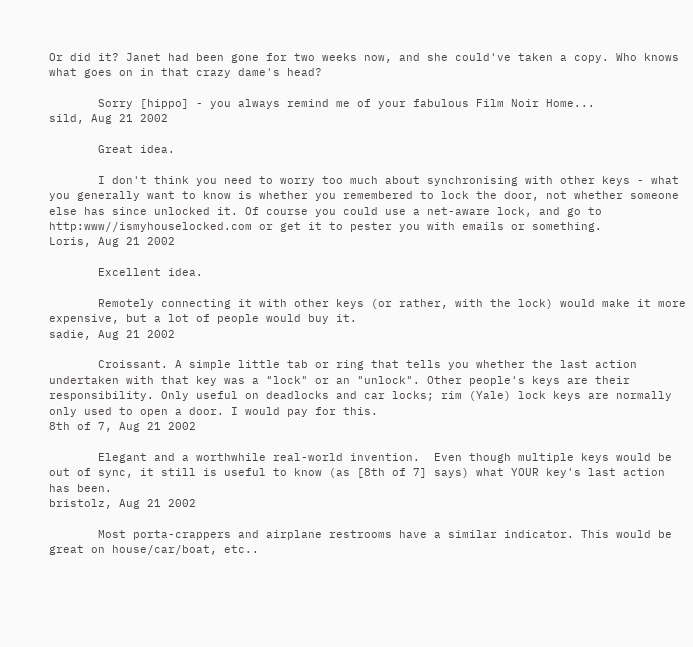Or did it? Janet had been gone for two weeks now, and she could've taken a copy. Who knows what goes on in that crazy dame's head?

       Sorry [hippo] - you always remind me of your fabulous Film Noir Home...
sild, Aug 21 2002

       Great idea.

       I don't think you need to worry too much about synchronising with other keys - what you generally want to know is whether you remembered to lock the door, not whether someone else has since unlocked it. Of course you could use a net-aware lock, and go to http:www//ismyhouselocked.com or get it to pester you with emails or something.
Loris, Aug 21 2002

       Excellent idea.

       Remotely connecting it with other keys (or rather, with the lock) would make it more expensive, but a lot of people would buy it.
sadie, Aug 21 2002

       Croissant. A simple little tab or ring that tells you whether the last action undertaken with that key was a "lock" or an "unlock". Other people's keys are their responsibility. Only useful on deadlocks and car locks; rim (Yale) lock keys are normally only used to open a door. I would pay for this.
8th of 7, Aug 21 2002

       Elegant and a worthwhile real-world invention.  Even though multiple keys would be out of sync, it still is useful to know (as [8th of 7] says) what YOUR key's last action has been.
bristolz, Aug 21 2002

       Most porta-crappers and airplane restrooms have a similar indicator. This would be great on house/car/boat, etc..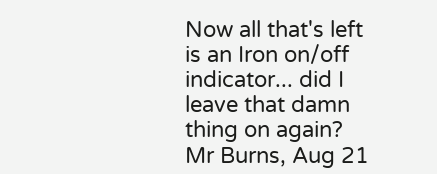Now all that's left is an Iron on/off indicator... did I leave that damn thing on again?
Mr Burns, Aug 21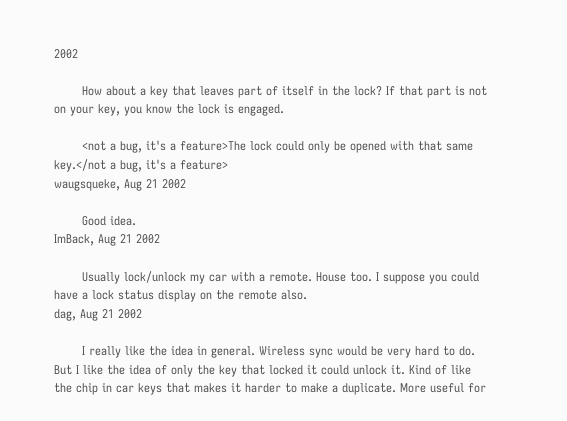2002

       How about a key that leaves part of itself in the lock? If that part is not on your key, you know the lock is engaged.

       <not a bug, it's a feature>The lock could only be opened with that same key.</not a bug, it's a feature>
waugsqueke, Aug 21 2002

       Good idea.
ImBack, Aug 21 2002

       Usually lock/unlock my car with a remote. House too. I suppose you could have a lock status display on the remote also.
dag, Aug 21 2002

       I really like the idea in general. Wireless sync would be very hard to do. But I like the idea of only the key that locked it could unlock it. Kind of like the chip in car keys that makes it harder to make a duplicate. More useful for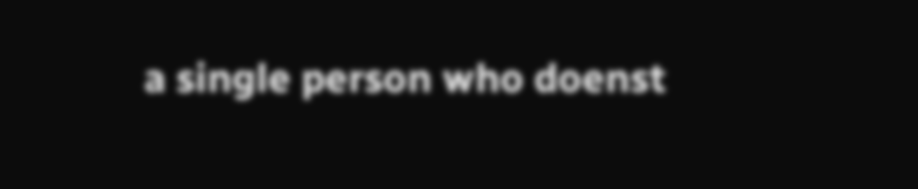a single person who doenst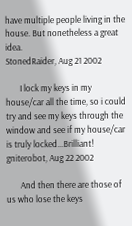have multiple people living in the house. But nonetheless a great idea.
StonedRaider, Aug 21 2002

       I lock my keys in my house/car all the time, so i could try and see my keys through the window and see if my house/car is truly locked...Brilliant!
gniterobot, Aug 22 2002

       And then there are those of us who lose the keys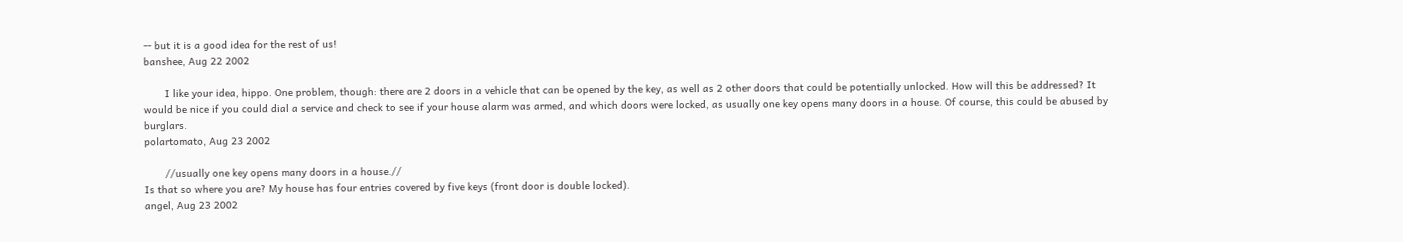-- but it is a good idea for the rest of us!
banshee, Aug 22 2002

       I like your idea, hippo. One problem, though: there are 2 doors in a vehicle that can be opened by the key, as well as 2 other doors that could be potentially unlocked. How will this be addressed? It would be nice if you could dial a service and check to see if your house alarm was armed, and which doors were locked, as usually one key opens many doors in a house. Of course, this could be abused by burglars.
polartomato, Aug 23 2002

       //usually one key opens many doors in a house.//
Is that so where you are? My house has four entries covered by five keys (front door is double locked).
angel, Aug 23 2002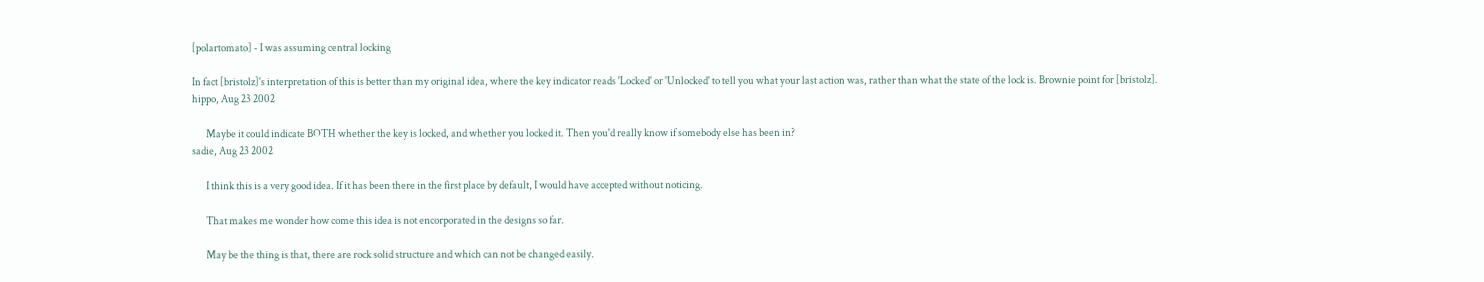[polartomato] - I was assuming central locking

In fact [bristolz]'s interpretation of this is better than my original idea, where the key indicator reads 'Locked' or 'Unlocked' to tell you what your last action was, rather than what the state of the lock is. Brownie point for [bristolz].
hippo, Aug 23 2002

       Maybe it could indicate BOTH whether the key is locked, and whether you locked it. Then you'd really know if somebody else has been in?
sadie, Aug 23 2002

       I think this is a very good idea. If it has been there in the first place by default, I would have accepted without noticing.

       That makes me wonder how come this idea is not encorporated in the designs so far.

       May be the thing is that, there are rock solid structure and which can not be changed easily.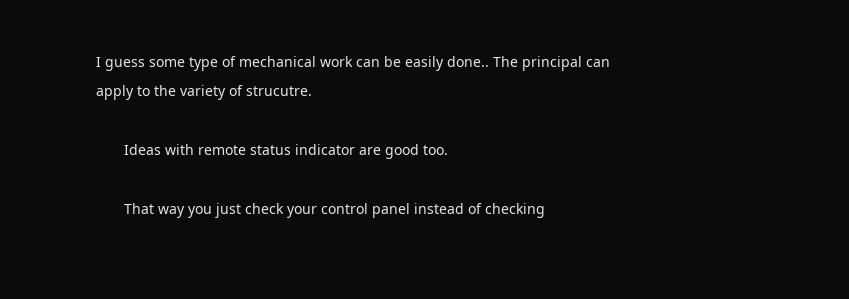I guess some type of mechanical work can be easily done.. The principal can apply to the variety of strucutre.

       Ideas with remote status indicator are good too.

       That way you just check your control panel instead of checking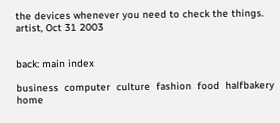the devices whenever you need to check the things.
artist, Oct 31 2003


back: main index

business  computer  culture  fashion  food  halfbakery  home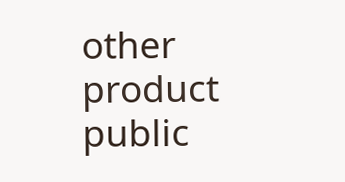other  product  public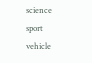science  sport  vehicle